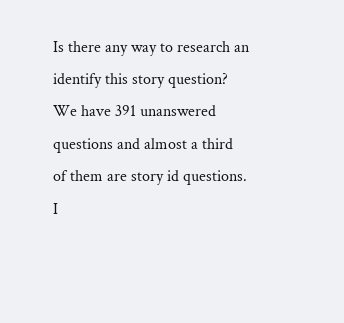Is there any way to research an identify this story question? We have 391 unanswered questions and almost a third of them are story id questions. I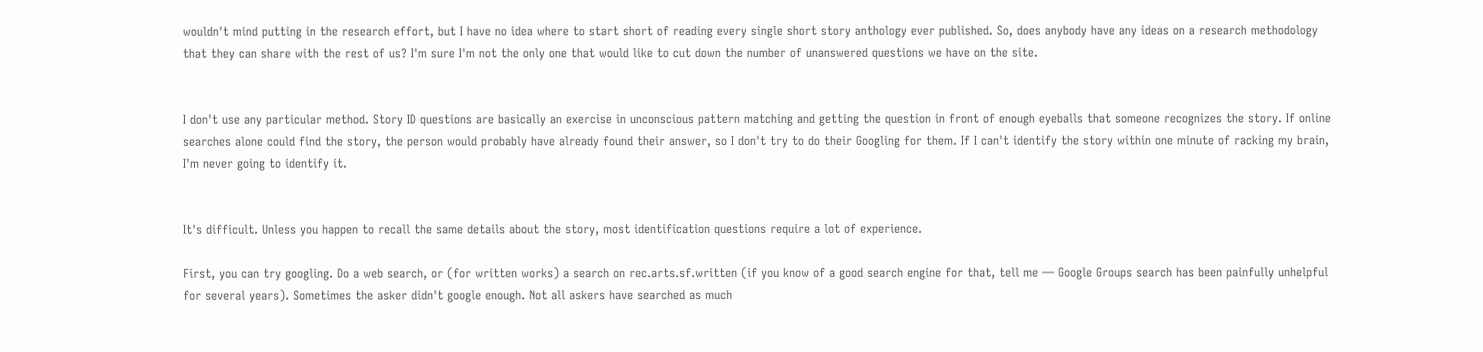wouldn't mind putting in the research effort, but I have no idea where to start short of reading every single short story anthology ever published. So, does anybody have any ideas on a research methodology that they can share with the rest of us? I'm sure I'm not the only one that would like to cut down the number of unanswered questions we have on the site.


I don't use any particular method. Story ID questions are basically an exercise in unconscious pattern matching and getting the question in front of enough eyeballs that someone recognizes the story. If online searches alone could find the story, the person would probably have already found their answer, so I don't try to do their Googling for them. If I can't identify the story within one minute of racking my brain, I'm never going to identify it.


It's difficult. Unless you happen to recall the same details about the story, most identification questions require a lot of experience.

First, you can try googling. Do a web search, or (for written works) a search on rec.arts.sf.written (if you know of a good search engine for that, tell me — Google Groups search has been painfully unhelpful for several years). Sometimes the asker didn't google enough. Not all askers have searched as much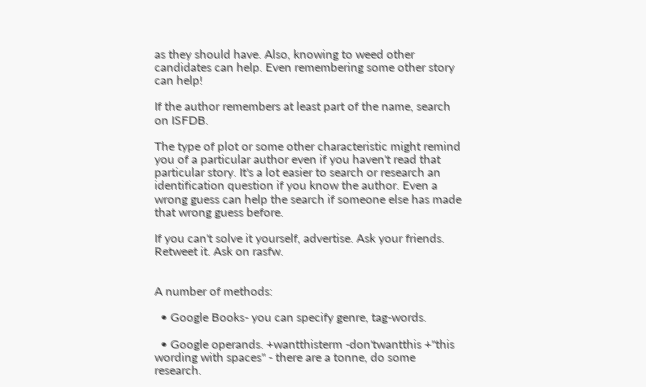as they should have. Also, knowing to weed other candidates can help. Even remembering some other story can help!

If the author remembers at least part of the name, search on ISFDB.

The type of plot or some other characteristic might remind you of a particular author even if you haven't read that particular story. It's a lot easier to search or research an identification question if you know the author. Even a wrong guess can help the search if someone else has made that wrong guess before.

If you can't solve it yourself, advertise. Ask your friends. Retweet it. Ask on rasfw.


A number of methods:

  • Google Books- you can specify genre, tag-words.

  • Google operands. +wantthisterm -don'twantthis +"this wording with spaces" - there are a tonne, do some research.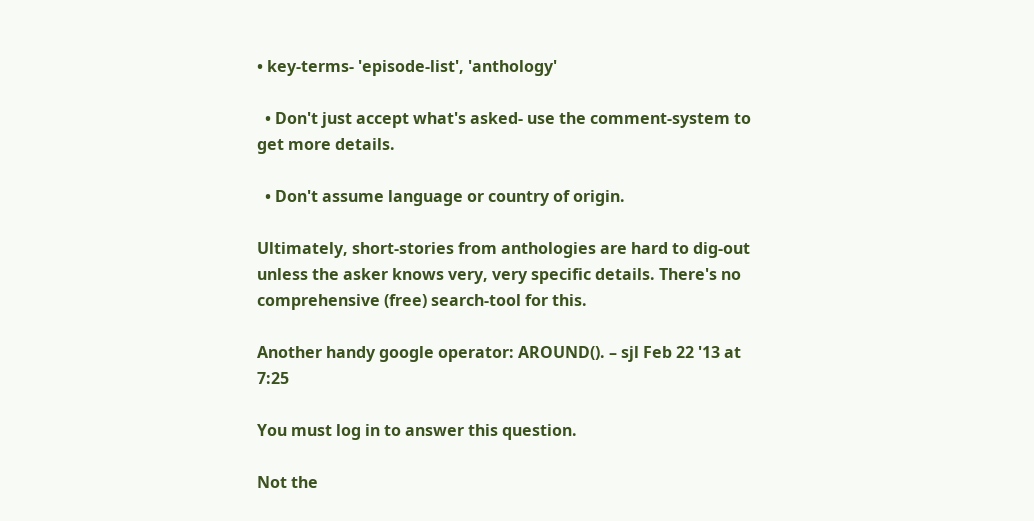• key-terms- 'episode-list', 'anthology'

  • Don't just accept what's asked- use the comment-system to get more details.

  • Don't assume language or country of origin.

Ultimately, short-stories from anthologies are hard to dig-out unless the asker knows very, very specific details. There's no comprehensive (free) search-tool for this.

Another handy google operator: AROUND(). – sjl Feb 22 '13 at 7:25

You must log in to answer this question.

Not the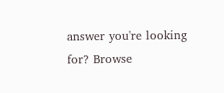answer you're looking for? Browse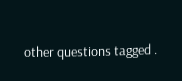other questions tagged .